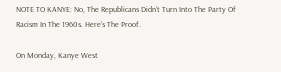NOTE TO KANYE: No, The Republicans Didn’t Turn Into The Party Of Racism In The 1960s. Here’s The Proof.

On Monday, Kanye West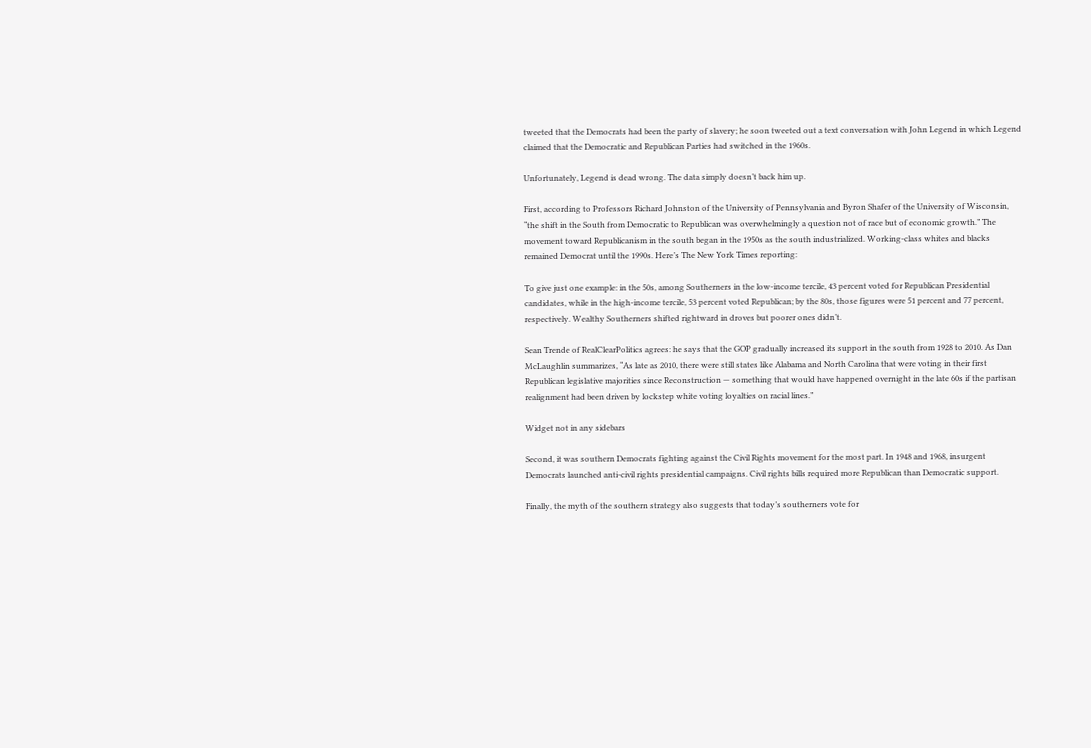tweeted that the Democrats had been the party of slavery; he soon tweeted out a text conversation with John Legend in which Legend claimed that the Democratic and Republican Parties had switched in the 1960s.

Unfortunately, Legend is dead wrong. The data simply doesn’t back him up.

First, according to Professors Richard Johnston of the University of Pennsylvania and Byron Shafer of the University of Wisconsin, “the shift in the South from Democratic to Republican was overwhelmingly a question not of race but of economic growth.” The movement toward Republicanism in the south began in the 1950s as the south industrialized. Working-class whites and blacks remained Democrat until the 1990s. Here’s The New York Times reporting:

To give just one example: in the 50s, among Southerners in the low-income tercile, 43 percent voted for Republican Presidential candidates, while in the high-income tercile, 53 percent voted Republican; by the 80s, those figures were 51 percent and 77 percent, respectively. Wealthy Southerners shifted rightward in droves but poorer ones didn’t.

Sean Trende of RealClearPolitics agrees: he says that the GOP gradually increased its support in the south from 1928 to 2010. As Dan McLaughlin summarizes, “As late as 2010, there were still states like Alabama and North Carolina that were voting in their first Republican legislative majorities since Reconstruction — something that would have happened overnight in the late 60s if the partisan realignment had been driven by lockstep white voting loyalties on racial lines.”

Widget not in any sidebars

Second, it was southern Democrats fighting against the Civil Rights movement for the most part. In 1948 and 1968, insurgent Democrats launched anti-civil rights presidential campaigns. Civil rights bills required more Republican than Democratic support.

Finally, the myth of the southern strategy also suggests that today’s southerners vote for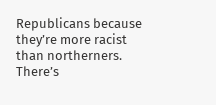Republicans because they’re more racist than northerners. There’s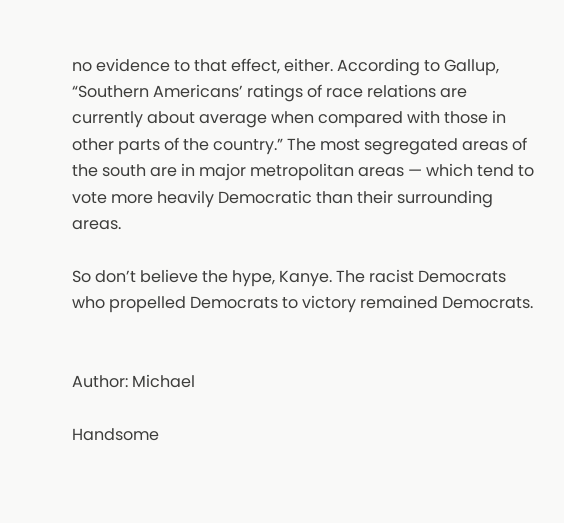no evidence to that effect, either. According to Gallup, “Southern Americans’ ratings of race relations are currently about average when compared with those in other parts of the country.” The most segregated areas of the south are in major metropolitan areas — which tend to vote more heavily Democratic than their surrounding areas.

So don’t believe the hype, Kanye. The racist Democrats who propelled Democrats to victory remained Democrats.


Author: Michael

Handsome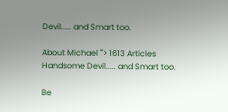Devil..... and Smart too.

About Michael '"> 1613 Articles
Handsome Devil..... and Smart too.

Be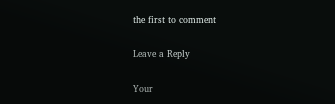the first to comment

Leave a Reply

Your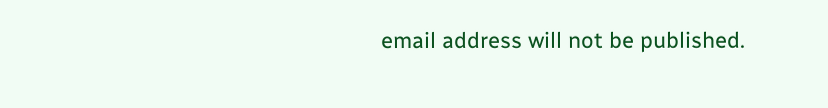email address will not be published.